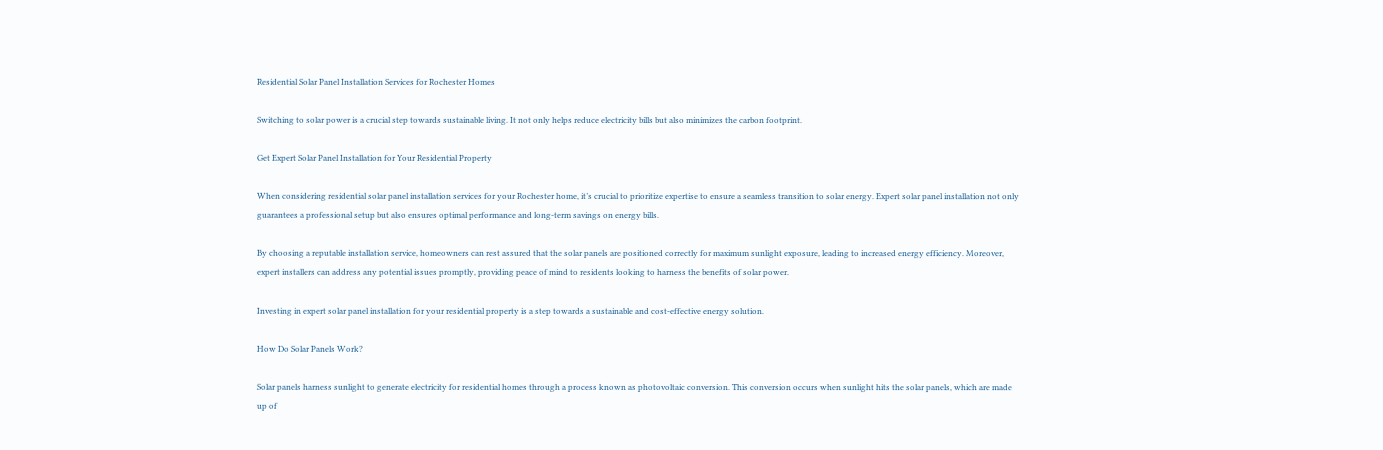Residential Solar Panel Installation Services for Rochester Homes

Switching to solar power is a crucial step towards sustainable living. It not only helps reduce electricity bills but also minimizes the carbon footprint.

Get Expert Solar Panel Installation for Your Residential Property

When considering residential solar panel installation services for your Rochester home, it’s crucial to prioritize expertise to ensure a seamless transition to solar energy. Expert solar panel installation not only guarantees a professional setup but also ensures optimal performance and long-term savings on energy bills.

By choosing a reputable installation service, homeowners can rest assured that the solar panels are positioned correctly for maximum sunlight exposure, leading to increased energy efficiency. Moreover, expert installers can address any potential issues promptly, providing peace of mind to residents looking to harness the benefits of solar power.

Investing in expert solar panel installation for your residential property is a step towards a sustainable and cost-effective energy solution.

How Do Solar Panels Work?

Solar panels harness sunlight to generate electricity for residential homes through a process known as photovoltaic conversion. This conversion occurs when sunlight hits the solar panels, which are made up of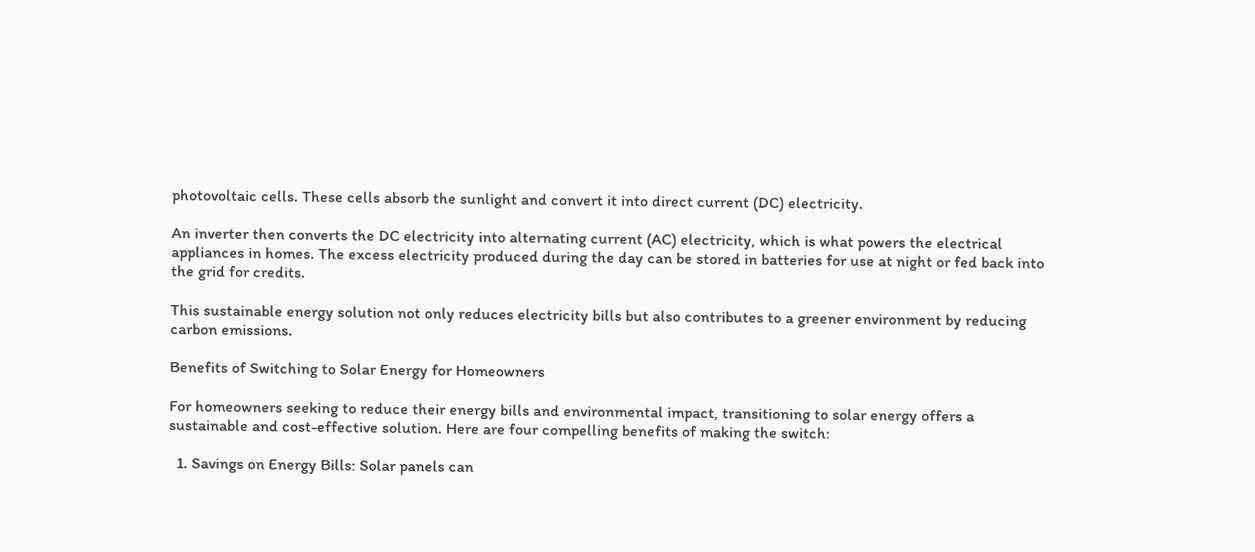photovoltaic cells. These cells absorb the sunlight and convert it into direct current (DC) electricity.

An inverter then converts the DC electricity into alternating current (AC) electricity, which is what powers the electrical appliances in homes. The excess electricity produced during the day can be stored in batteries for use at night or fed back into the grid for credits.

This sustainable energy solution not only reduces electricity bills but also contributes to a greener environment by reducing carbon emissions.

Benefits of Switching to Solar Energy for Homeowners

For homeowners seeking to reduce their energy bills and environmental impact, transitioning to solar energy offers a sustainable and cost-effective solution. Here are four compelling benefits of making the switch:

  1. Savings on Energy Bills: Solar panels can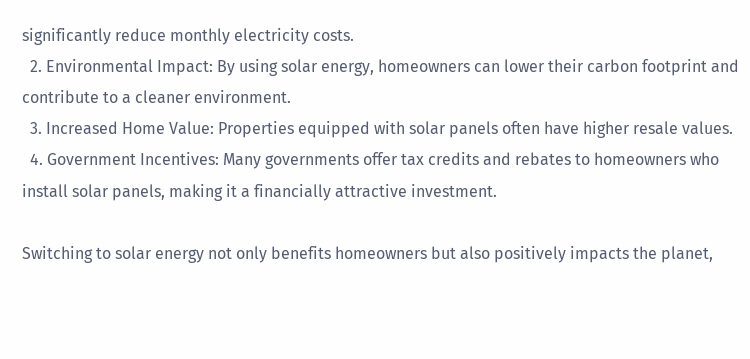significantly reduce monthly electricity costs.
  2. Environmental Impact: By using solar energy, homeowners can lower their carbon footprint and contribute to a cleaner environment.
  3. Increased Home Value: Properties equipped with solar panels often have higher resale values.
  4. Government Incentives: Many governments offer tax credits and rebates to homeowners who install solar panels, making it a financially attractive investment.

Switching to solar energy not only benefits homeowners but also positively impacts the planet,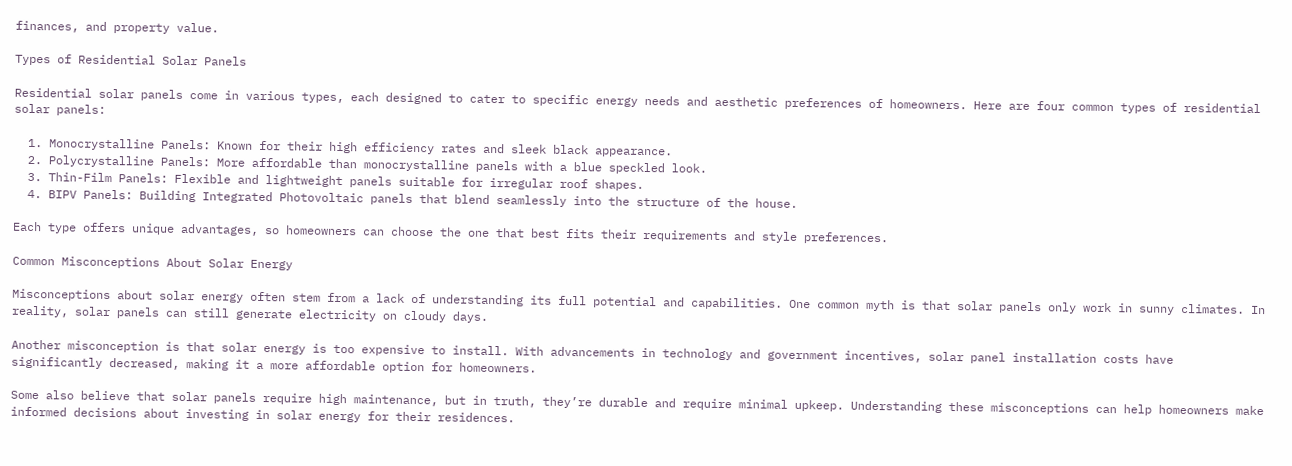finances, and property value.

Types of Residential Solar Panels

Residential solar panels come in various types, each designed to cater to specific energy needs and aesthetic preferences of homeowners. Here are four common types of residential solar panels:

  1. Monocrystalline Panels: Known for their high efficiency rates and sleek black appearance.
  2. Polycrystalline Panels: More affordable than monocrystalline panels with a blue speckled look.
  3. Thin-Film Panels: Flexible and lightweight panels suitable for irregular roof shapes.
  4. BIPV Panels: Building Integrated Photovoltaic panels that blend seamlessly into the structure of the house.

Each type offers unique advantages, so homeowners can choose the one that best fits their requirements and style preferences.

Common Misconceptions About Solar Energy

Misconceptions about solar energy often stem from a lack of understanding its full potential and capabilities. One common myth is that solar panels only work in sunny climates. In reality, solar panels can still generate electricity on cloudy days.

Another misconception is that solar energy is too expensive to install. With advancements in technology and government incentives, solar panel installation costs have significantly decreased, making it a more affordable option for homeowners.

Some also believe that solar panels require high maintenance, but in truth, they’re durable and require minimal upkeep. Understanding these misconceptions can help homeowners make informed decisions about investing in solar energy for their residences.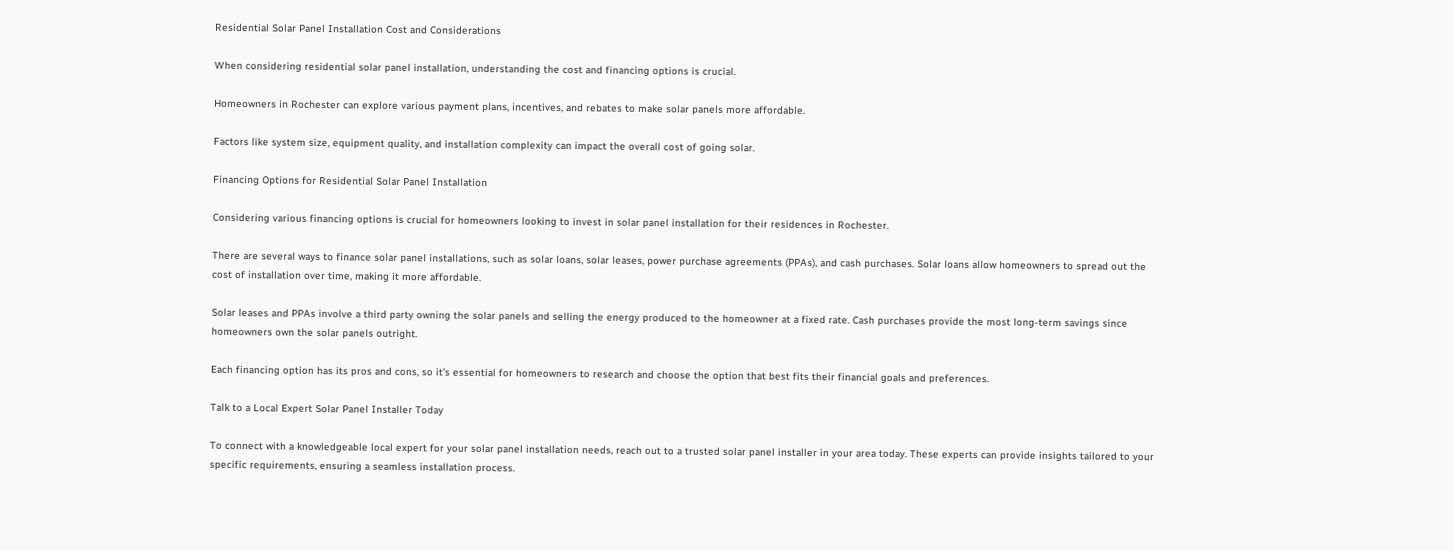Residential Solar Panel Installation Cost and Considerations

When considering residential solar panel installation, understanding the cost and financing options is crucial.

Homeowners in Rochester can explore various payment plans, incentives, and rebates to make solar panels more affordable.

Factors like system size, equipment quality, and installation complexity can impact the overall cost of going solar.

Financing Options for Residential Solar Panel Installation

Considering various financing options is crucial for homeowners looking to invest in solar panel installation for their residences in Rochester.

There are several ways to finance solar panel installations, such as solar loans, solar leases, power purchase agreements (PPAs), and cash purchases. Solar loans allow homeowners to spread out the cost of installation over time, making it more affordable.

Solar leases and PPAs involve a third party owning the solar panels and selling the energy produced to the homeowner at a fixed rate. Cash purchases provide the most long-term savings since homeowners own the solar panels outright.

Each financing option has its pros and cons, so it’s essential for homeowners to research and choose the option that best fits their financial goals and preferences.

Talk to a Local Expert Solar Panel Installer Today

To connect with a knowledgeable local expert for your solar panel installation needs, reach out to a trusted solar panel installer in your area today. These experts can provide insights tailored to your specific requirements, ensuring a seamless installation process.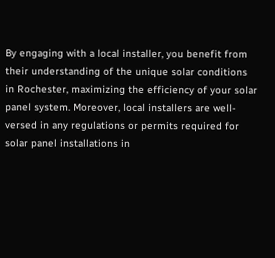By engaging with a local installer, you benefit from their understanding of the unique solar conditions in Rochester, maximizing the efficiency of your solar panel system. Moreover, local installers are well-versed in any regulations or permits required for solar panel installations in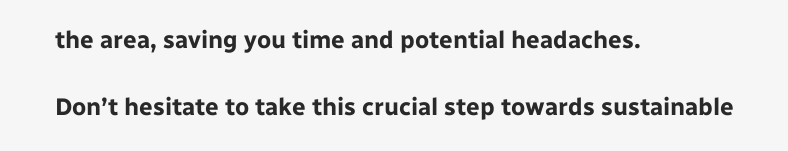the area, saving you time and potential headaches.

Don’t hesitate to take this crucial step towards sustainable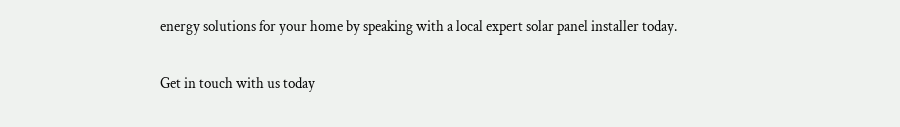energy solutions for your home by speaking with a local expert solar panel installer today.

Get in touch with us today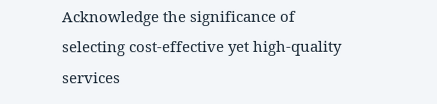Acknowledge the significance of selecting cost-effective yet high-quality services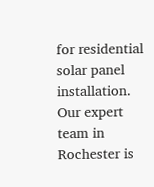for residential solar panel installation. Our expert team in Rochester is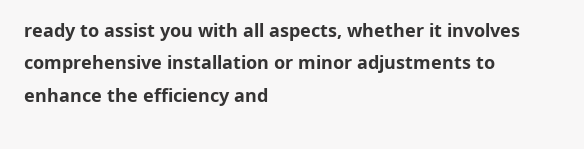ready to assist you with all aspects, whether it involves comprehensive installation or minor adjustments to enhance the efficiency and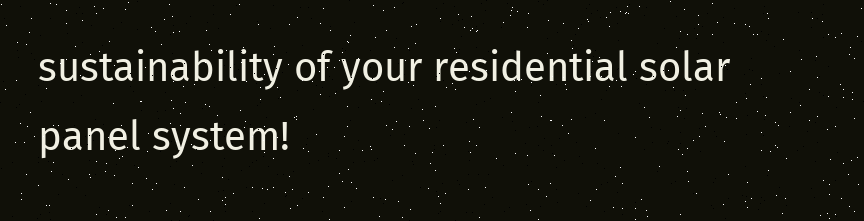sustainability of your residential solar panel system!